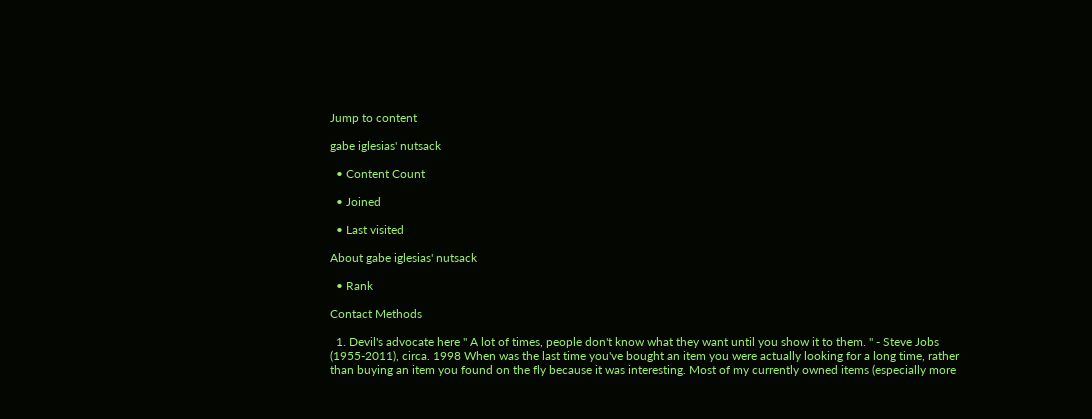Jump to content

gabe iglesias' nutsack

  • Content Count

  • Joined

  • Last visited

About gabe iglesias' nutsack

  • Rank

Contact Methods

  1. Devil's advocate here " A lot of times, people don't know what they want until you show it to them. " - Steve Jobs (1955-2011), circa. 1998 When was the last time you've bought an item you were actually looking for a long time, rather than buying an item you found on the fly because it was interesting. Most of my currently owned items (especially more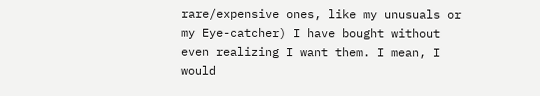rare/expensive ones, like my unusuals or my Eye-catcher) I have bought without even realizing I want them. I mean, I would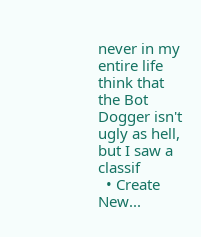never in my entire life think that the Bot Dogger isn't ugly as hell, but I saw a classif
  • Create New...